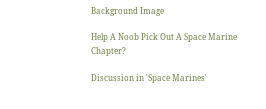Background Image

Help A Noob Pick Out A Space Marine Chapter?

Discussion in 'Space Marines'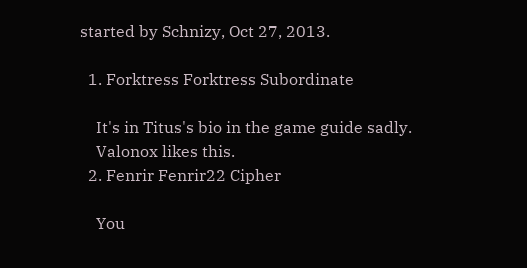started by Schnizy, Oct 27, 2013.

  1. Forktress Forktress Subordinate

    It's in Titus's bio in the game guide sadly.
    Valonox likes this.
  2. Fenrir Fenrir22 Cipher

    You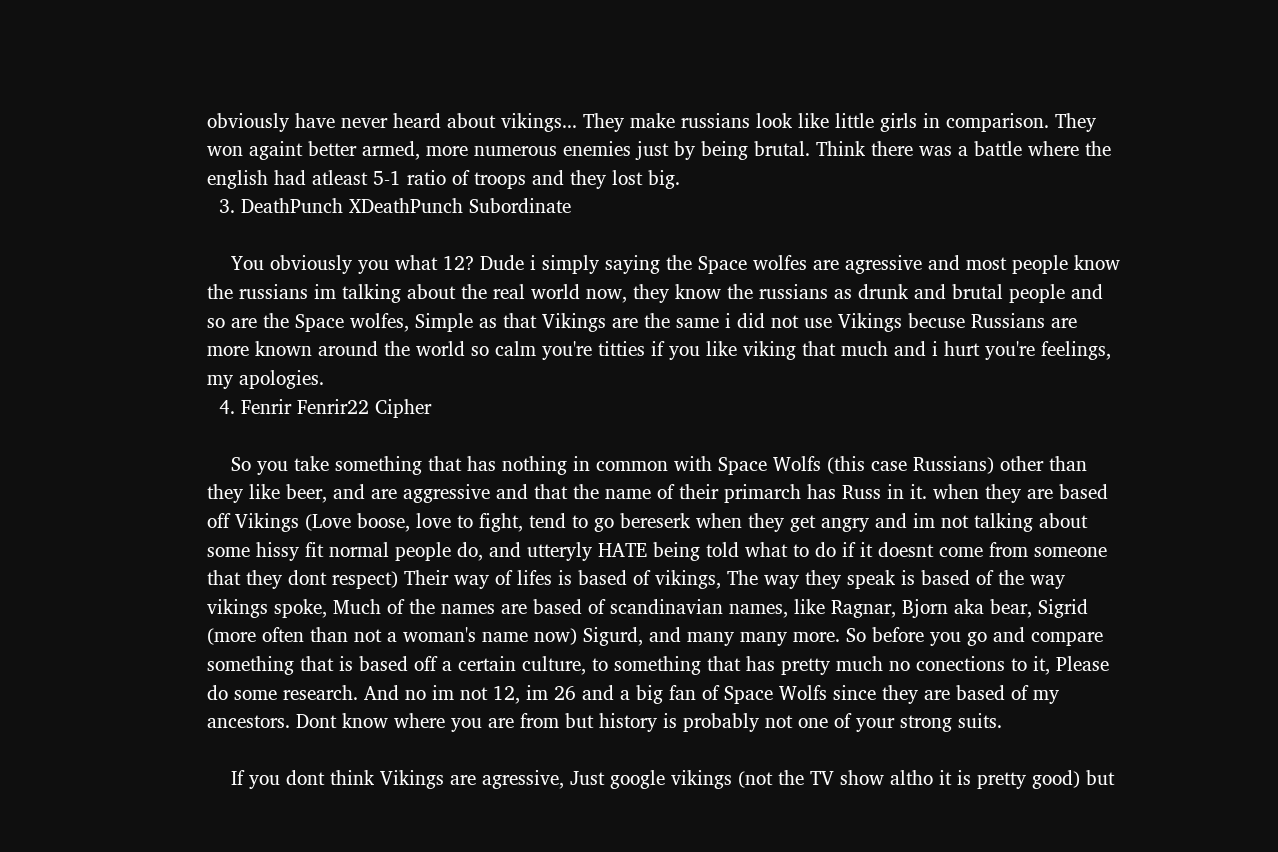obviously have never heard about vikings... They make russians look like little girls in comparison. They won againt better armed, more numerous enemies just by being brutal. Think there was a battle where the english had atleast 5-1 ratio of troops and they lost big.
  3. DeathPunch XDeathPunch Subordinate

    You obviously you what 12? Dude i simply saying the Space wolfes are agressive and most people know the russians im talking about the real world now, they know the russians as drunk and brutal people and so are the Space wolfes, Simple as that Vikings are the same i did not use Vikings becuse Russians are more known around the world so calm you're titties if you like viking that much and i hurt you're feelings, my apologies.
  4. Fenrir Fenrir22 Cipher

    So you take something that has nothing in common with Space Wolfs (this case Russians) other than they like beer, and are aggressive and that the name of their primarch has Russ in it. when they are based off Vikings (Love boose, love to fight, tend to go bereserk when they get angry and im not talking about some hissy fit normal people do, and utteryly HATE being told what to do if it doesnt come from someone that they dont respect) Their way of lifes is based of vikings, The way they speak is based of the way vikings spoke, Much of the names are based of scandinavian names, like Ragnar, Bjorn aka bear, Sigrid (more often than not a woman's name now) Sigurd, and many many more. So before you go and compare something that is based off a certain culture, to something that has pretty much no conections to it, Please do some research. And no im not 12, im 26 and a big fan of Space Wolfs since they are based of my ancestors. Dont know where you are from but history is probably not one of your strong suits.

    If you dont think Vikings are agressive, Just google vikings (not the TV show altho it is pretty good) but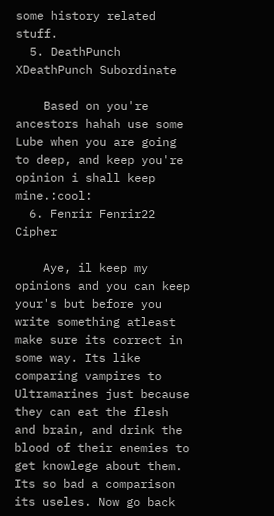some history related stuff.
  5. DeathPunch XDeathPunch Subordinate

    Based on you're ancestors hahah use some Lube when you are going to deep, and keep you're opinion i shall keep mine.:cool:
  6. Fenrir Fenrir22 Cipher

    Aye, il keep my opinions and you can keep your's but before you write something atleast make sure its correct in some way. Its like comparing vampires to Ultramarines just because they can eat the flesh and brain, and drink the blood of their enemies to get knowlege about them. Its so bad a comparison its useles. Now go back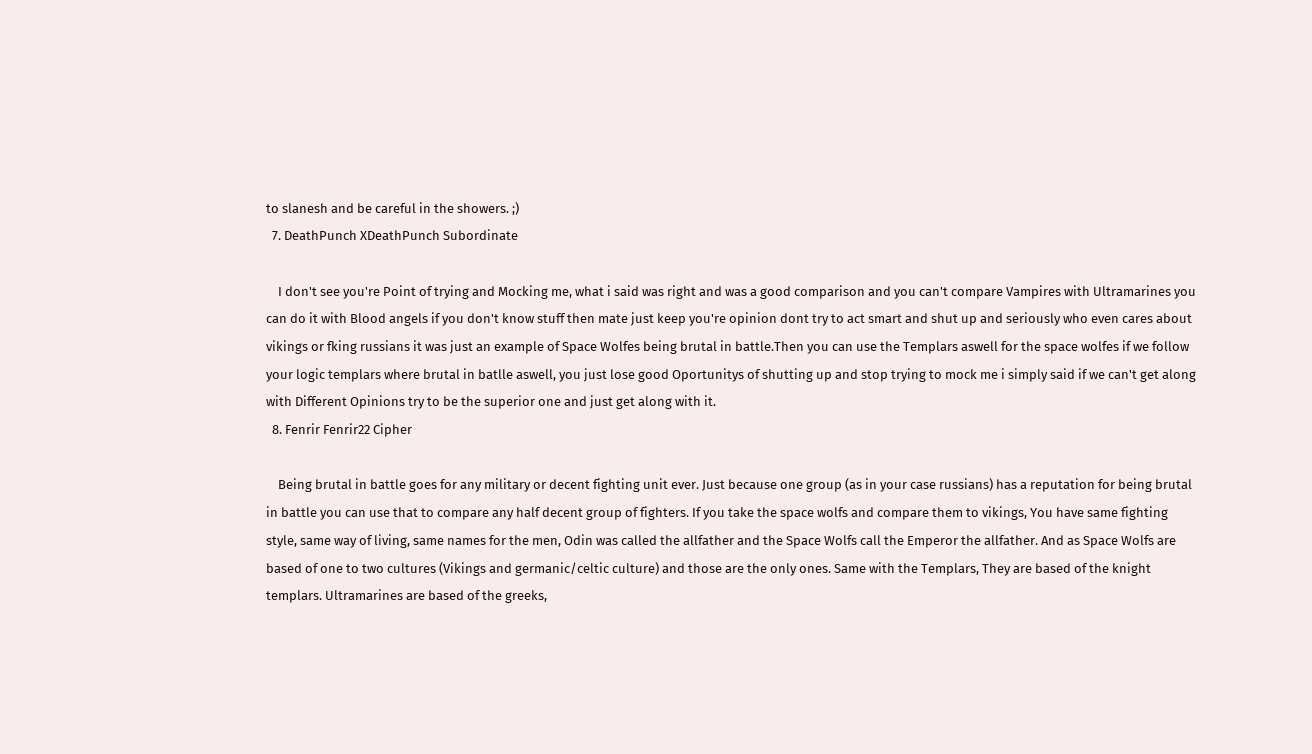to slanesh and be careful in the showers. ;)
  7. DeathPunch XDeathPunch Subordinate

    I don't see you're Point of trying and Mocking me, what i said was right and was a good comparison and you can't compare Vampires with Ultramarines you can do it with Blood angels if you don't know stuff then mate just keep you're opinion dont try to act smart and shut up and seriously who even cares about vikings or fking russians it was just an example of Space Wolfes being brutal in battle.Then you can use the Templars aswell for the space wolfes if we follow your logic templars where brutal in batlle aswell, you just lose good Oportunitys of shutting up and stop trying to mock me i simply said if we can't get along with Different Opinions try to be the superior one and just get along with it.
  8. Fenrir Fenrir22 Cipher

    Being brutal in battle goes for any military or decent fighting unit ever. Just because one group (as in your case russians) has a reputation for being brutal in battle you can use that to compare any half decent group of fighters. If you take the space wolfs and compare them to vikings, You have same fighting style, same way of living, same names for the men, Odin was called the allfather and the Space Wolfs call the Emperor the allfather. And as Space Wolfs are based of one to two cultures (Vikings and germanic/celtic culture) and those are the only ones. Same with the Templars, They are based of the knight templars. Ultramarines are based of the greeks,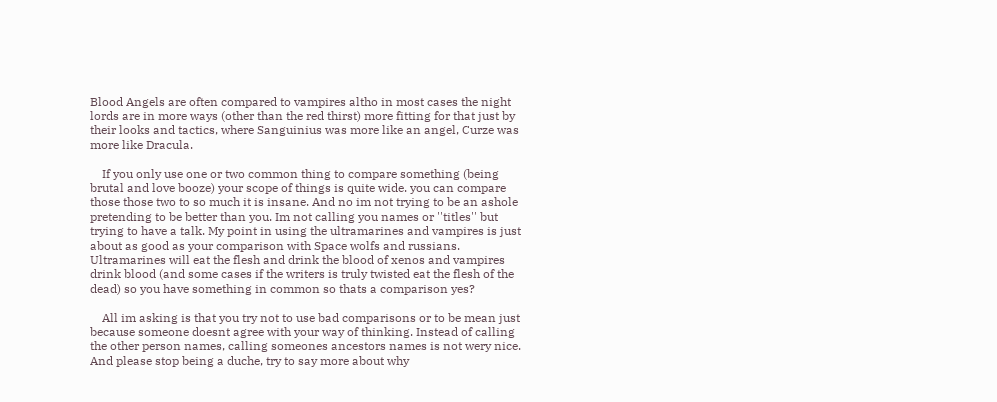Blood Angels are often compared to vampires altho in most cases the night lords are in more ways (other than the red thirst) more fitting for that just by their looks and tactics, where Sanguinius was more like an angel, Curze was more like Dracula.

    If you only use one or two common thing to compare something (being brutal and love booze) your scope of things is quite wide. you can compare those those two to so much it is insane. And no im not trying to be an ashole pretending to be better than you. Im not calling you names or ''titles'' but trying to have a talk. My point in using the ultramarines and vampires is just about as good as your comparison with Space wolfs and russians. Ultramarines will eat the flesh and drink the blood of xenos and vampires drink blood (and some cases if the writers is truly twisted eat the flesh of the dead) so you have something in common so thats a comparison yes?

    All im asking is that you try not to use bad comparisons or to be mean just because someone doesnt agree with your way of thinking. Instead of calling the other person names, calling someones ancestors names is not wery nice. And please stop being a duche, try to say more about why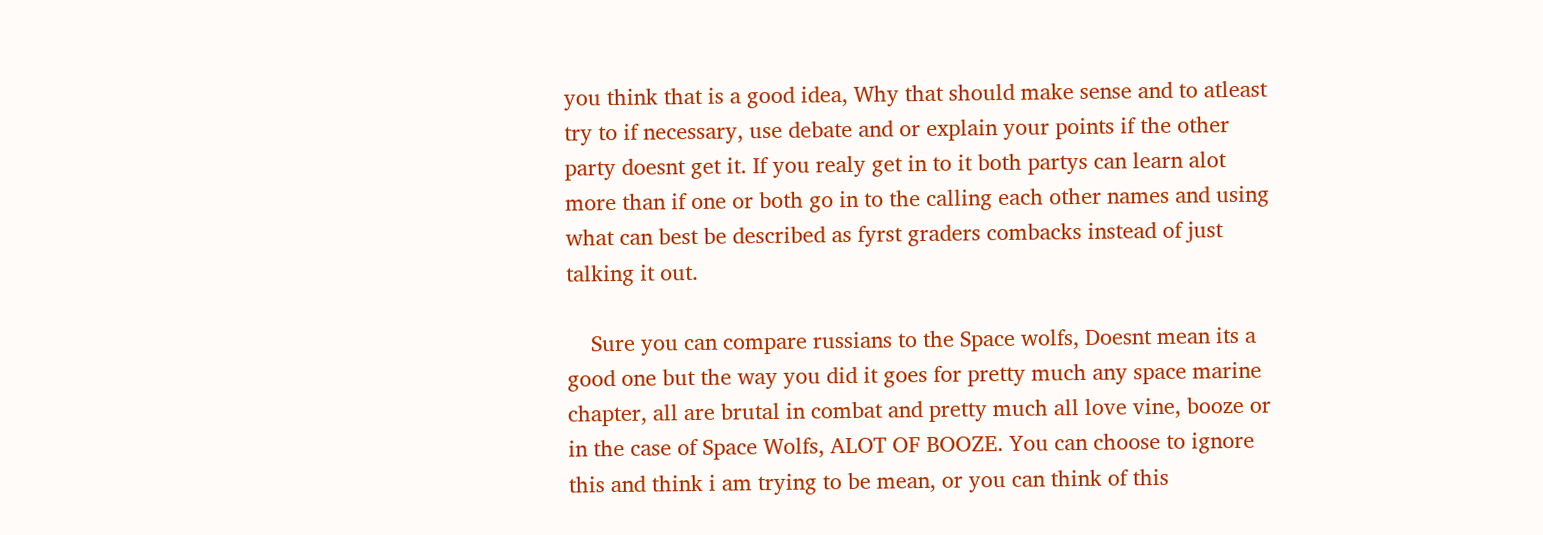you think that is a good idea, Why that should make sense and to atleast try to if necessary, use debate and or explain your points if the other party doesnt get it. If you realy get in to it both partys can learn alot more than if one or both go in to the calling each other names and using what can best be described as fyrst graders combacks instead of just talking it out.

    Sure you can compare russians to the Space wolfs, Doesnt mean its a good one but the way you did it goes for pretty much any space marine chapter, all are brutal in combat and pretty much all love vine, booze or in the case of Space Wolfs, ALOT OF BOOZE. You can choose to ignore this and think i am trying to be mean, or you can think of this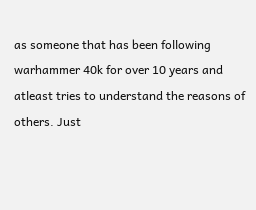as someone that has been following warhammer 40k for over 10 years and atleast tries to understand the reasons of others. Just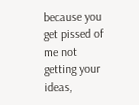because you get pissed of me not getting your ideas,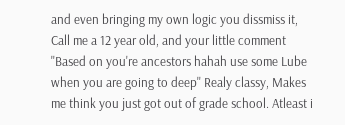and even bringing my own logic you dissmiss it, Call me a 12 year old, and your little comment ''Based on you're ancestors hahah use some Lube when you are going to deep'' Realy classy, Makes me think you just got out of grade school. Atleast i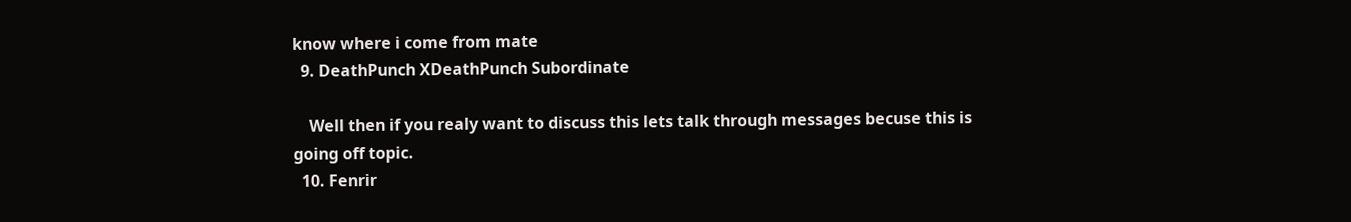know where i come from mate
  9. DeathPunch XDeathPunch Subordinate

    Well then if you realy want to discuss this lets talk through messages becuse this is going off topic.
  10. Fenrir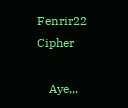Fenrir22 Cipher

    Aye,,,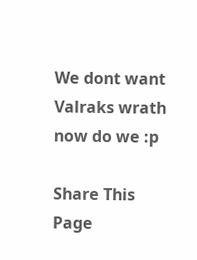We dont want Valraks wrath now do we :p

Share This Page